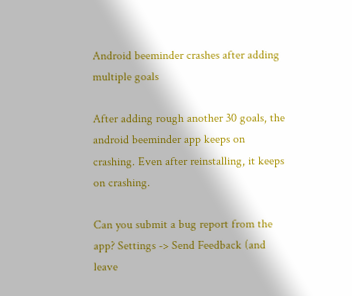Android beeminder crashes after adding multiple goals

After adding rough another 30 goals, the android beeminder app keeps on crashing. Even after reinstalling, it keeps on crashing.

Can you submit a bug report from the app? Settings -> Send Feedback (and leave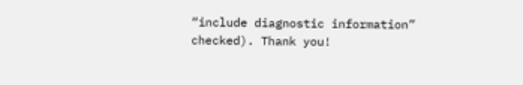“include diagnostic information” checked). Thank you!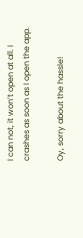I can not, it won’t open at all. I crashes as soon as I open the app.

Oy, sorry about the hassle!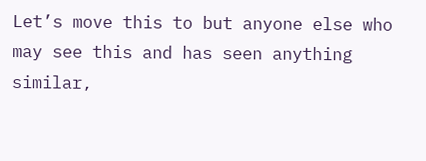Let’s move this to but anyone else who may see this and has seen anything similar,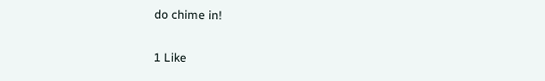do chime in!

1 Like